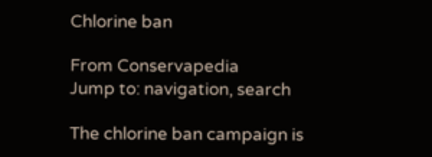Chlorine ban

From Conservapedia
Jump to: navigation, search

The chlorine ban campaign is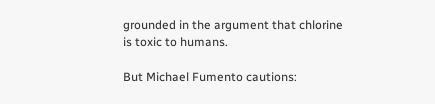grounded in the argument that chlorine is toxic to humans.

But Michael Fumento cautions: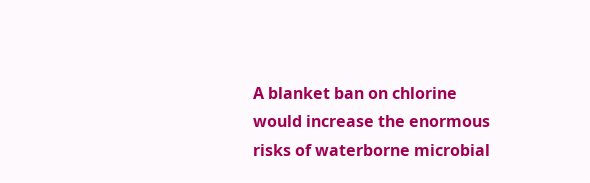A blanket ban on chlorine would increase the enormous risks of waterborne microbial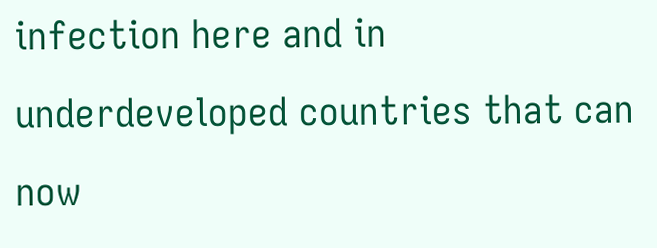infection here and in underdeveloped countries that can now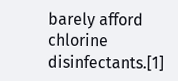barely afford chlorine disinfectants.[1]